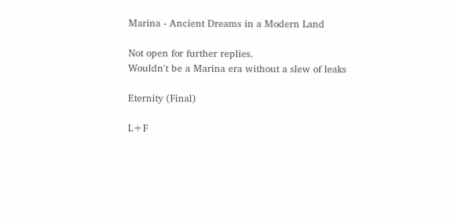Marina - Ancient Dreams in a Modern Land

Not open for further replies.
Wouldn't be a Marina era without a slew of leaks

Eternity (Final)

L+F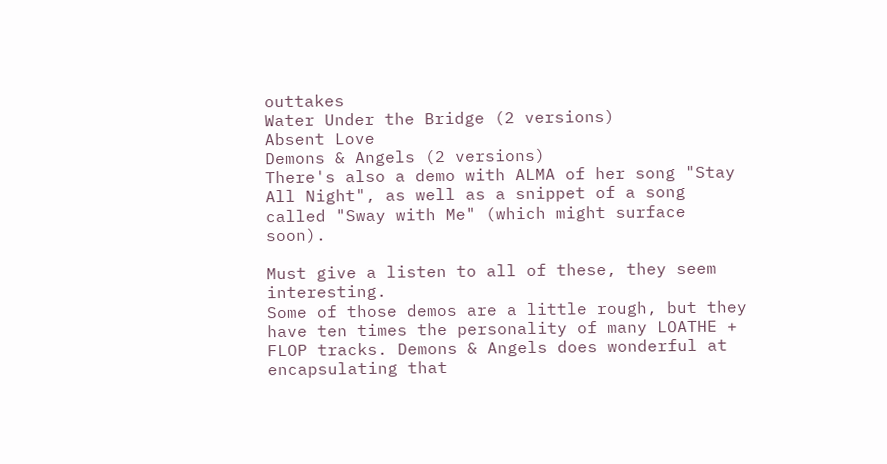outtakes
Water Under the Bridge (2 versions)
Absent Love
Demons & Angels (2 versions)
There's also a demo with ALMA of her song "Stay All Night", as well as a snippet of a song called "Sway with Me" (which might surface soon).

Must give a listen to all of these, they seem interesting.
Some of those demos are a little rough, but they have ten times the personality of many LOATHE + FLOP tracks. Demons & Angels does wonderful at encapsulating that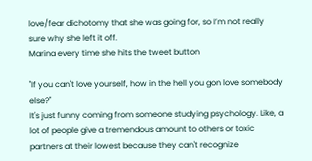love/fear dichotomy that she was going for, so I’m not really sure why she left it off.
Marina every time she hits the tweet button

"If you can't love yourself, how in the hell you gon love somebody else?"
It's just funny coming from someone studying psychology. Like, a lot of people give a tremendous amount to others or toxic partners at their lowest because they can't recognize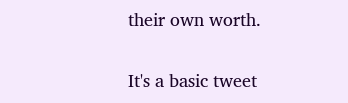their own worth.

It's a basic tweet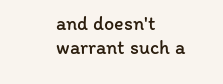and doesn't warrant such a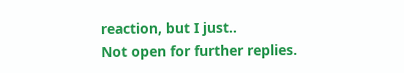reaction, but I just..
Not open for further replies.